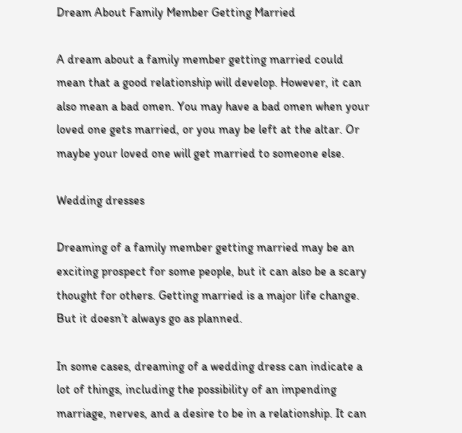Dream About Family Member Getting Married

A dream about a family member getting married could mean that a good relationship will develop. However, it can also mean a bad omen. You may have a bad omen when your loved one gets married, or you may be left at the altar. Or maybe your loved one will get married to someone else.

Wedding dresses

Dreaming of a family member getting married may be an exciting prospect for some people, but it can also be a scary thought for others. Getting married is a major life change. But it doesn’t always go as planned.

In some cases, dreaming of a wedding dress can indicate a lot of things, including the possibility of an impending marriage, nerves, and a desire to be in a relationship. It can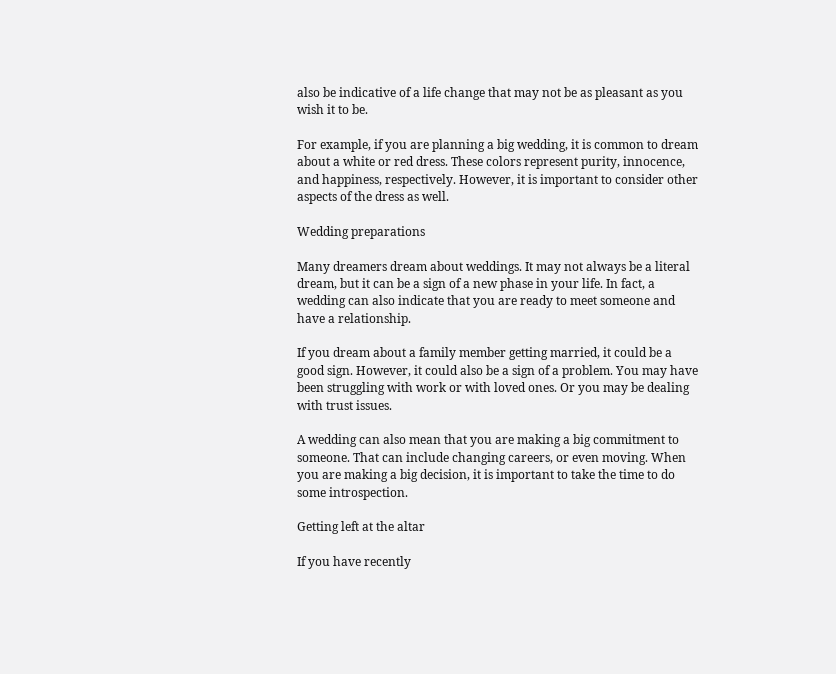also be indicative of a life change that may not be as pleasant as you wish it to be.

For example, if you are planning a big wedding, it is common to dream about a white or red dress. These colors represent purity, innocence, and happiness, respectively. However, it is important to consider other aspects of the dress as well.

Wedding preparations

Many dreamers dream about weddings. It may not always be a literal dream, but it can be a sign of a new phase in your life. In fact, a wedding can also indicate that you are ready to meet someone and have a relationship.

If you dream about a family member getting married, it could be a good sign. However, it could also be a sign of a problem. You may have been struggling with work or with loved ones. Or you may be dealing with trust issues.

A wedding can also mean that you are making a big commitment to someone. That can include changing careers, or even moving. When you are making a big decision, it is important to take the time to do some introspection.

Getting left at the altar

If you have recently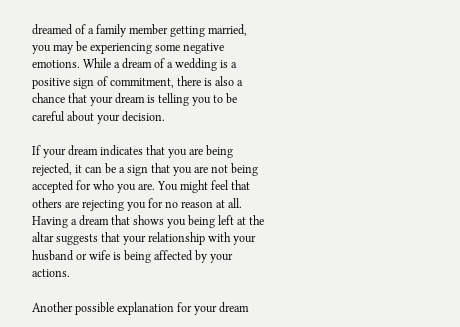dreamed of a family member getting married, you may be experiencing some negative emotions. While a dream of a wedding is a positive sign of commitment, there is also a chance that your dream is telling you to be careful about your decision.

If your dream indicates that you are being rejected, it can be a sign that you are not being accepted for who you are. You might feel that others are rejecting you for no reason at all. Having a dream that shows you being left at the altar suggests that your relationship with your husband or wife is being affected by your actions.

Another possible explanation for your dream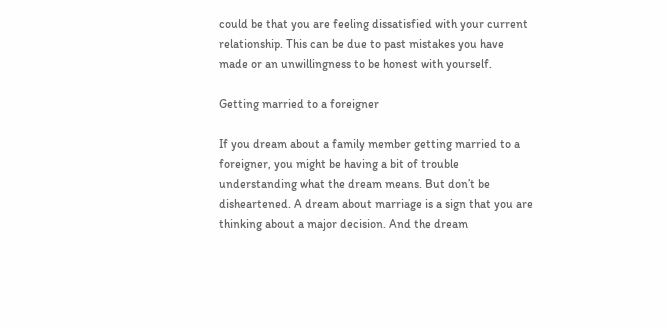could be that you are feeling dissatisfied with your current relationship. This can be due to past mistakes you have made or an unwillingness to be honest with yourself.

Getting married to a foreigner

If you dream about a family member getting married to a foreigner, you might be having a bit of trouble understanding what the dream means. But don’t be disheartened. A dream about marriage is a sign that you are thinking about a major decision. And the dream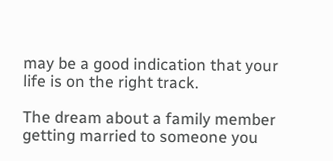may be a good indication that your life is on the right track.

The dream about a family member getting married to someone you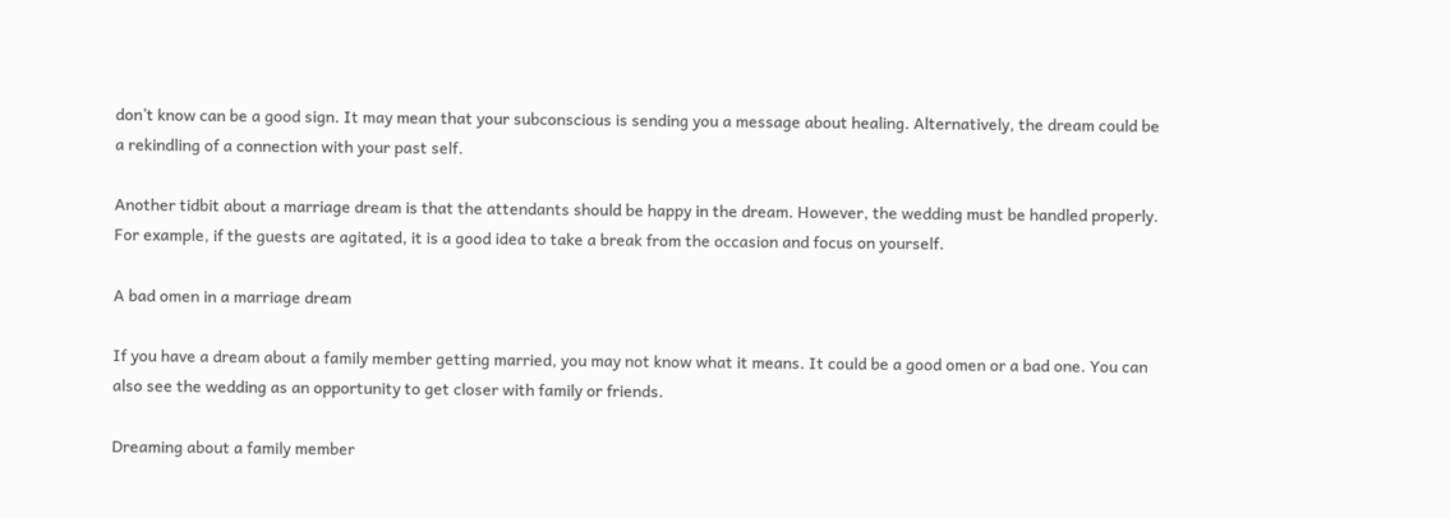don’t know can be a good sign. It may mean that your subconscious is sending you a message about healing. Alternatively, the dream could be a rekindling of a connection with your past self.

Another tidbit about a marriage dream is that the attendants should be happy in the dream. However, the wedding must be handled properly. For example, if the guests are agitated, it is a good idea to take a break from the occasion and focus on yourself.

A bad omen in a marriage dream

If you have a dream about a family member getting married, you may not know what it means. It could be a good omen or a bad one. You can also see the wedding as an opportunity to get closer with family or friends.

Dreaming about a family member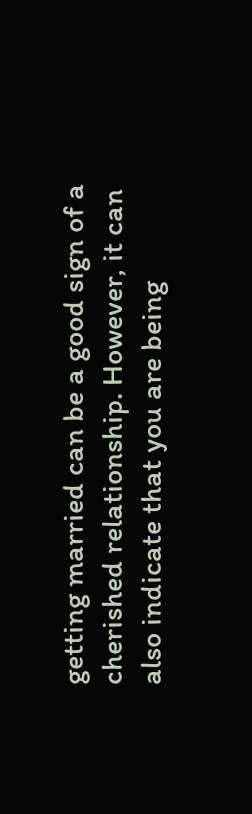getting married can be a good sign of a cherished relationship. However, it can also indicate that you are being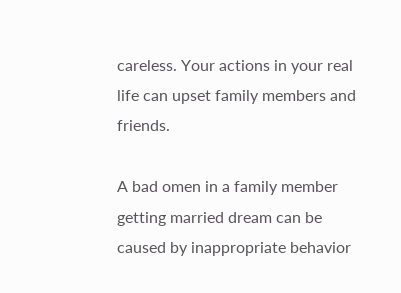careless. Your actions in your real life can upset family members and friends.

A bad omen in a family member getting married dream can be caused by inappropriate behavior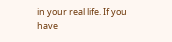in your real life. If you have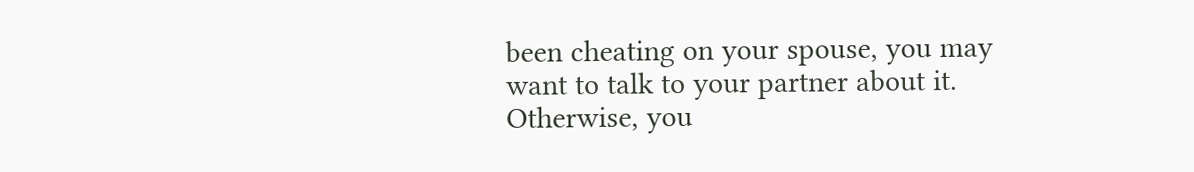been cheating on your spouse, you may want to talk to your partner about it. Otherwise, you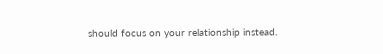should focus on your relationship instead.